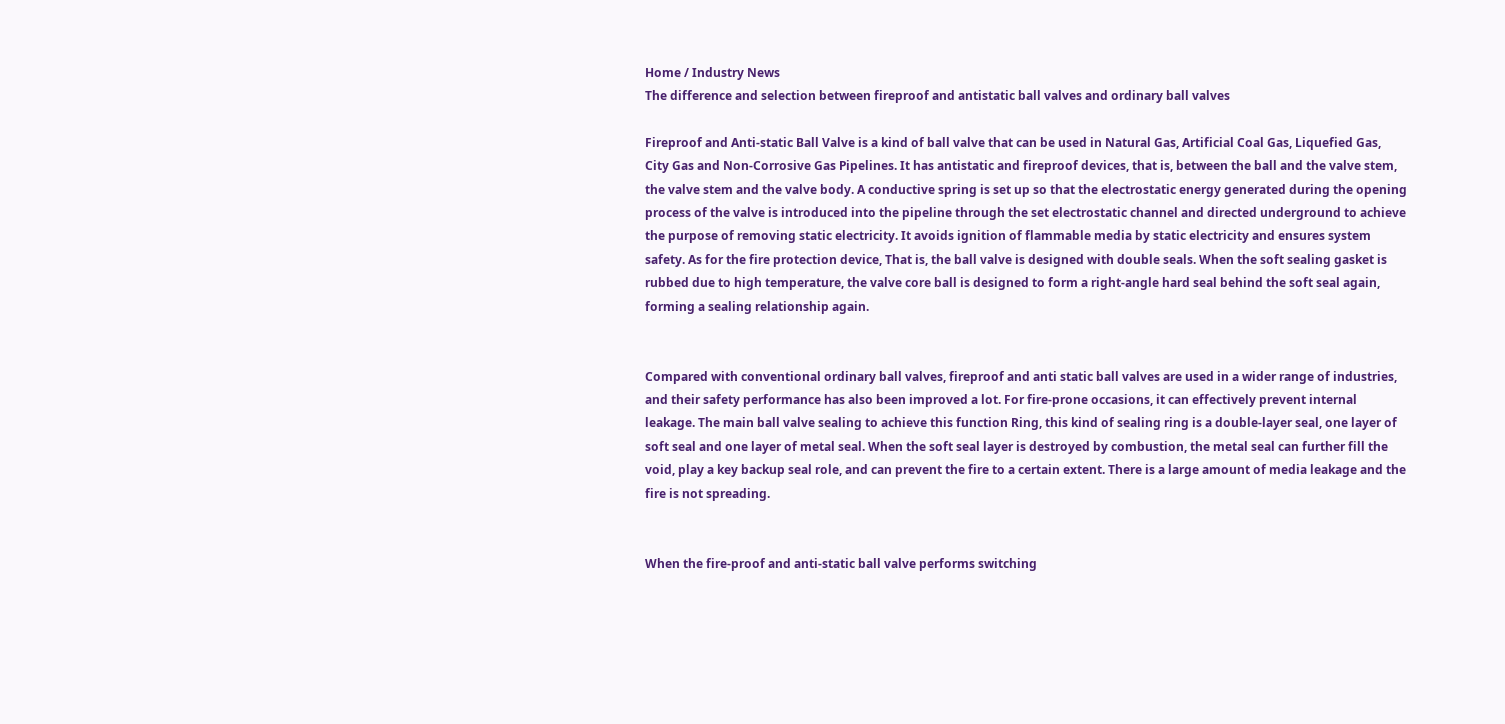Home / Industry News
The difference and selection between fireproof and antistatic ball valves and ordinary ball valves

Fireproof and Anti-static Ball Valve is a kind of ball valve that can be used in Natural Gas, Artificial Coal Gas, Liquefied Gas, City Gas and Non-Corrosive Gas Pipelines. It has antistatic and fireproof devices, that is, between the ball and the valve stem, the valve stem and the valve body. A conductive spring is set up so that the electrostatic energy generated during the opening process of the valve is introduced into the pipeline through the set electrostatic channel and directed underground to achieve the purpose of removing static electricity. It avoids ignition of flammable media by static electricity and ensures system safety. As for the fire protection device, That is, the ball valve is designed with double seals. When the soft sealing gasket is rubbed due to high temperature, the valve core ball is designed to form a right-angle hard seal behind the soft seal again, forming a sealing relationship again.


Compared with conventional ordinary ball valves, fireproof and anti static ball valves are used in a wider range of industries, and their safety performance has also been improved a lot. For fire-prone occasions, it can effectively prevent internal leakage. The main ball valve sealing to achieve this function Ring, this kind of sealing ring is a double-layer seal, one layer of soft seal and one layer of metal seal. When the soft seal layer is destroyed by combustion, the metal seal can further fill the void, play a key backup seal role, and can prevent the fire to a certain extent. There is a large amount of media leakage and the fire is not spreading.


When the fire-proof and anti-static ball valve performs switching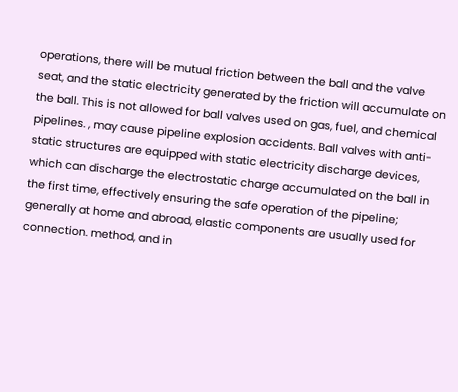operations, there will be mutual friction between the ball and the valve seat, and the static electricity generated by the friction will accumulate on the ball. This is not allowed for ball valves used on gas, fuel, and chemical pipelines. , may cause pipeline explosion accidents. Ball valves with anti-static structures are equipped with static electricity discharge devices, which can discharge the electrostatic charge accumulated on the ball in the first time, effectively ensuring the safe operation of the pipeline; generally at home and abroad, elastic components are usually used for connection. method, and in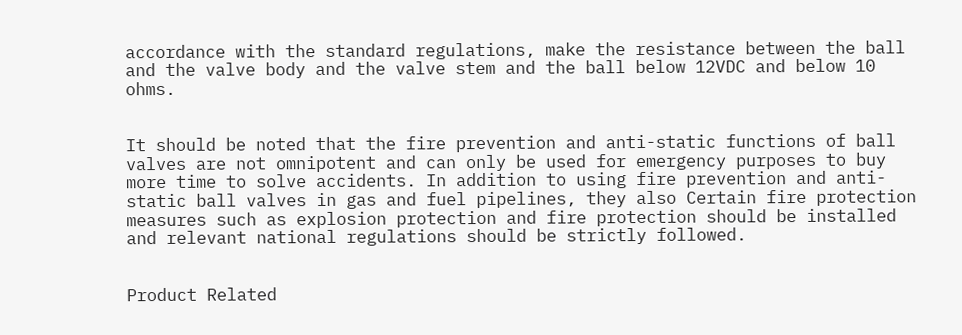accordance with the standard regulations, make the resistance between the ball and the valve body and the valve stem and the ball below 12VDC and below 10 ohms.


It should be noted that the fire prevention and anti-static functions of ball valves are not omnipotent and can only be used for emergency purposes to buy more time to solve accidents. In addition to using fire prevention and anti-static ball valves in gas and fuel pipelines, they also Certain fire protection measures such as explosion protection and fire protection should be installed and relevant national regulations should be strictly followed.


Product Related